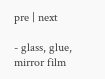pre | next

- glass, glue, mirror film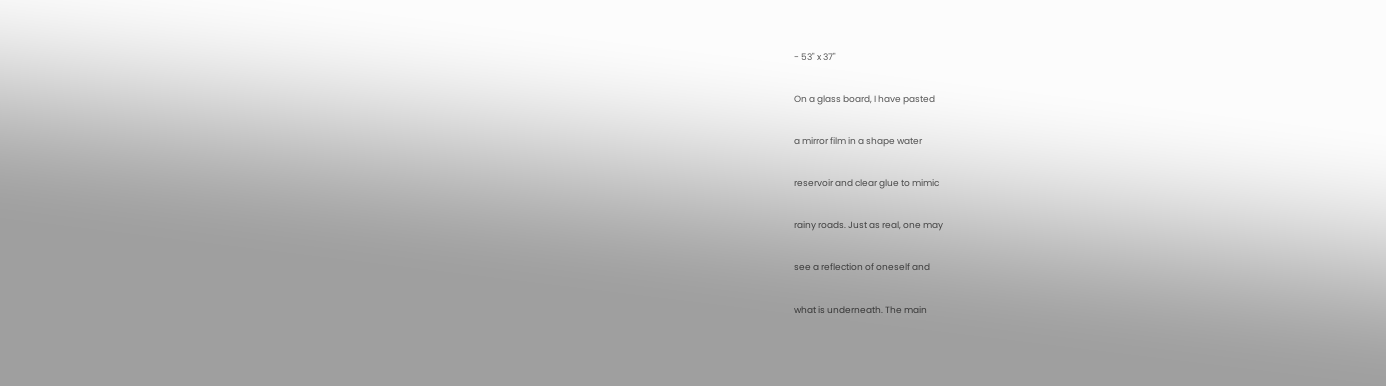- 53" x 37"

On a glass board, I have pasted

a mirror film in a shape water

reservoir and clear glue to mimic

rainy roads. Just as real, one may

see a reflection of oneself and

what is underneath. The main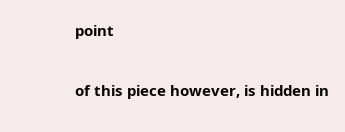point

of this piece however, is hidden in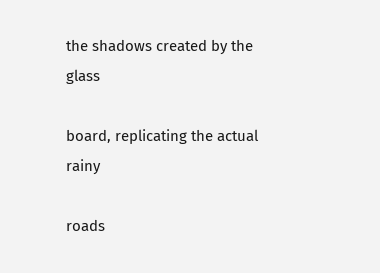the shadows created by the glass

board, replicating the actual rainy

roads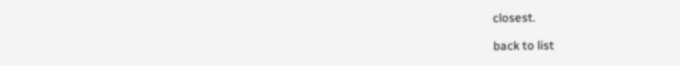closest.

back to list